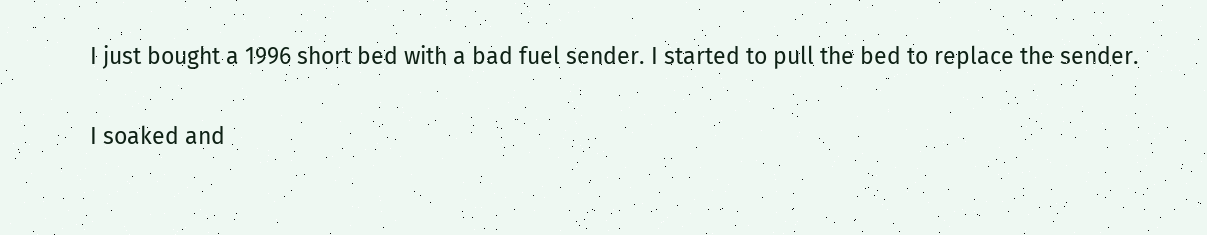I just bought a 1996 short bed with a bad fuel sender. I started to pull the bed to replace the sender.

I soaked and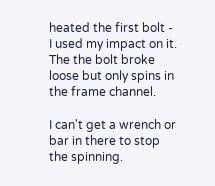heated the first bolt - I used my impact on it. The the bolt broke loose but only spins in the frame channel.

I can't get a wrench or bar in there to stop the spinning.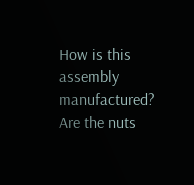How is this assembly manufactured? Are the nuts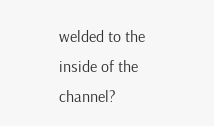welded to the inside of the channel?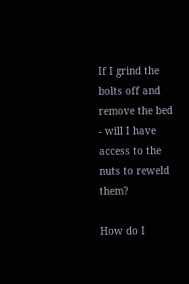If I grind the bolts off and remove the bed - will I have access to the nuts to reweld them?

How do I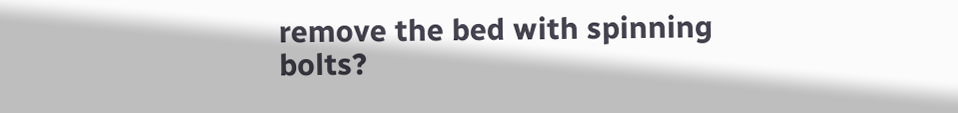remove the bed with spinning bolts?